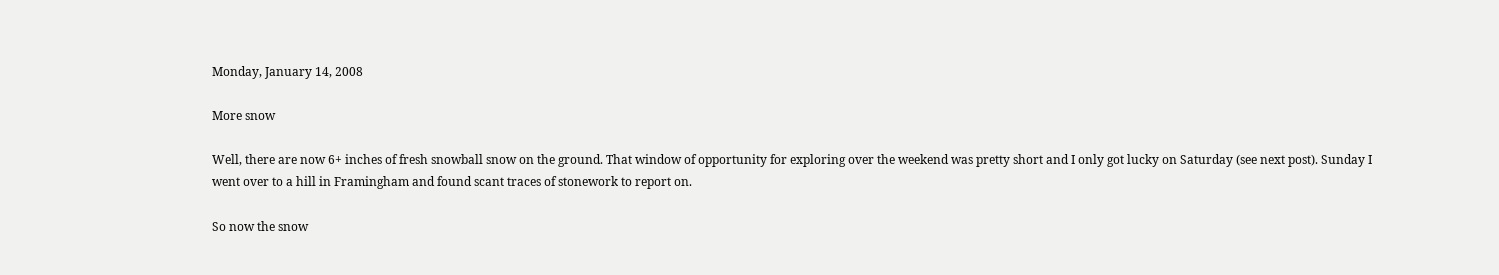Monday, January 14, 2008

More snow

Well, there are now 6+ inches of fresh snowball snow on the ground. That window of opportunity for exploring over the weekend was pretty short and I only got lucky on Saturday (see next post). Sunday I went over to a hill in Framingham and found scant traces of stonework to report on.

So now the snow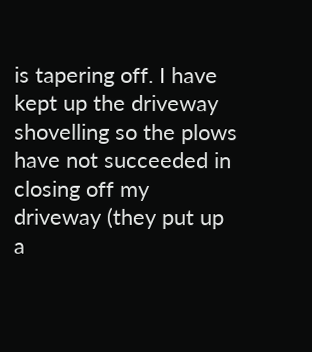is tapering off. I have kept up the driveway shovelling so the plows have not succeeded in closing off my driveway (they put up a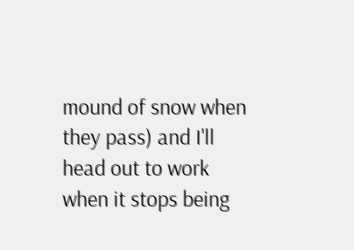mound of snow when they pass) and I'll head out to work when it stops being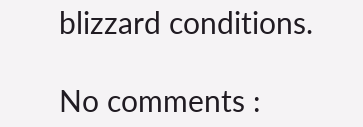blizzard conditions.

No comments :